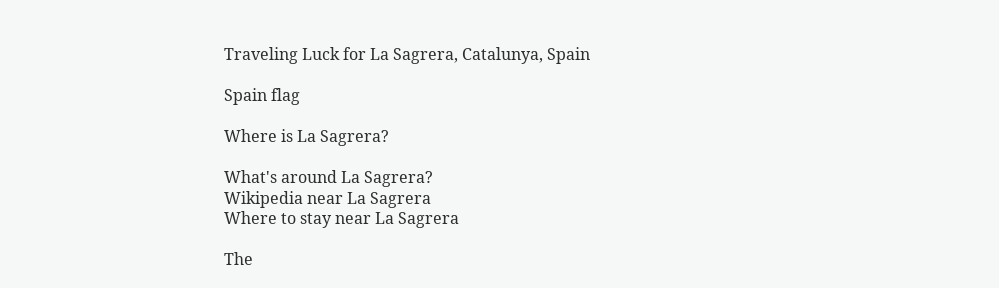Traveling Luck for La Sagrera, Catalunya, Spain

Spain flag

Where is La Sagrera?

What's around La Sagrera?
Wikipedia near La Sagrera
Where to stay near La Sagrera

The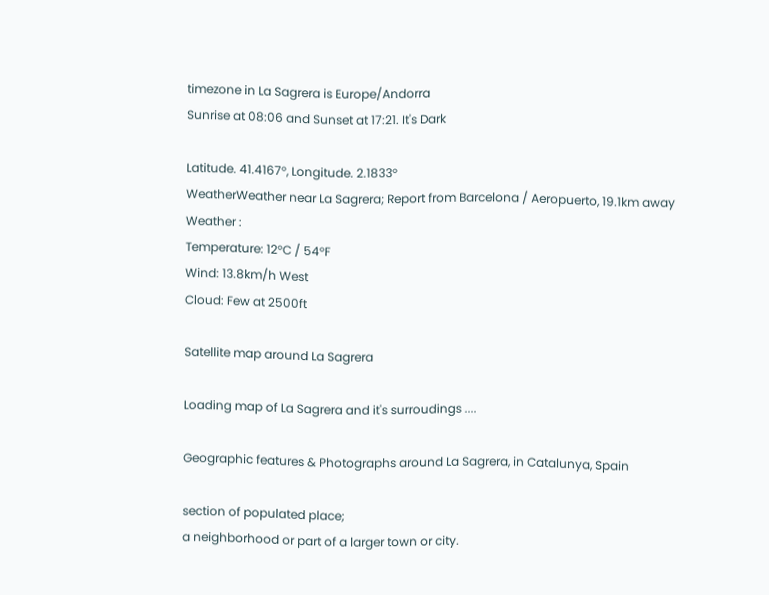timezone in La Sagrera is Europe/Andorra
Sunrise at 08:06 and Sunset at 17:21. It's Dark

Latitude. 41.4167°, Longitude. 2.1833°
WeatherWeather near La Sagrera; Report from Barcelona / Aeropuerto, 19.1km away
Weather :
Temperature: 12°C / 54°F
Wind: 13.8km/h West
Cloud: Few at 2500ft

Satellite map around La Sagrera

Loading map of La Sagrera and it's surroudings ....

Geographic features & Photographs around La Sagrera, in Catalunya, Spain

section of populated place;
a neighborhood or part of a larger town or city.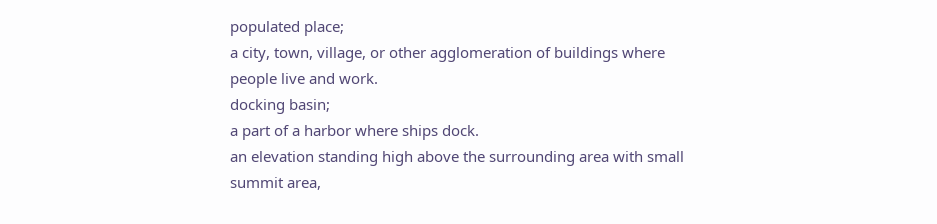populated place;
a city, town, village, or other agglomeration of buildings where people live and work.
docking basin;
a part of a harbor where ships dock.
an elevation standing high above the surrounding area with small summit area,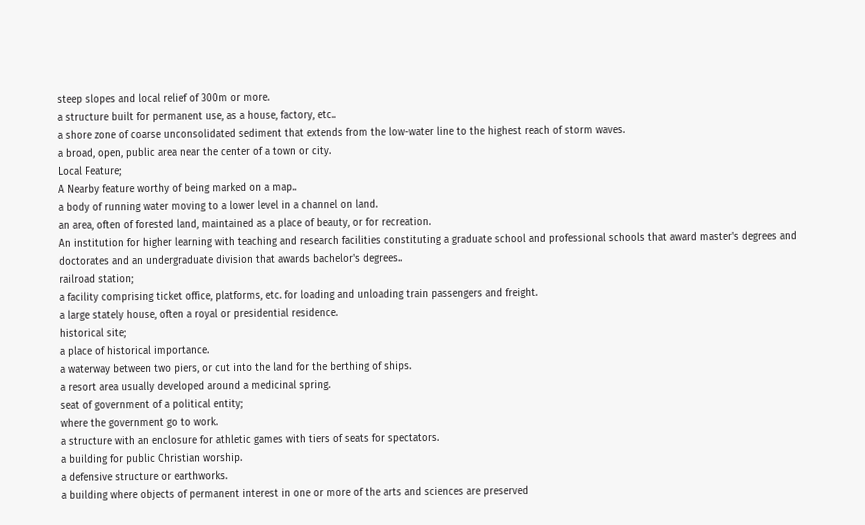steep slopes and local relief of 300m or more.
a structure built for permanent use, as a house, factory, etc..
a shore zone of coarse unconsolidated sediment that extends from the low-water line to the highest reach of storm waves.
a broad, open, public area near the center of a town or city.
Local Feature;
A Nearby feature worthy of being marked on a map..
a body of running water moving to a lower level in a channel on land.
an area, often of forested land, maintained as a place of beauty, or for recreation.
An institution for higher learning with teaching and research facilities constituting a graduate school and professional schools that award master's degrees and doctorates and an undergraduate division that awards bachelor's degrees..
railroad station;
a facility comprising ticket office, platforms, etc. for loading and unloading train passengers and freight.
a large stately house, often a royal or presidential residence.
historical site;
a place of historical importance.
a waterway between two piers, or cut into the land for the berthing of ships.
a resort area usually developed around a medicinal spring.
seat of government of a political entity;
where the government go to work.
a structure with an enclosure for athletic games with tiers of seats for spectators.
a building for public Christian worship.
a defensive structure or earthworks.
a building where objects of permanent interest in one or more of the arts and sciences are preserved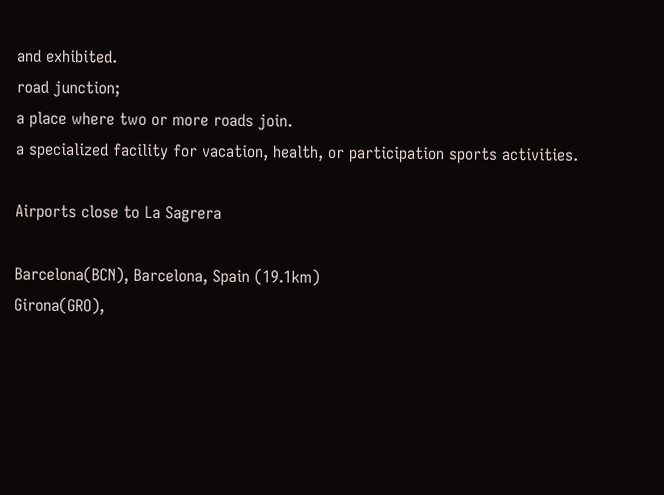and exhibited.
road junction;
a place where two or more roads join.
a specialized facility for vacation, health, or participation sports activities.

Airports close to La Sagrera

Barcelona(BCN), Barcelona, Spain (19.1km)
Girona(GRO),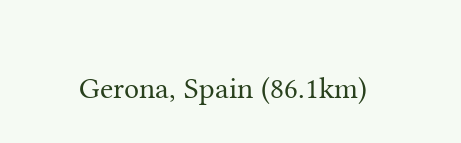Gerona, Spain (86.1km)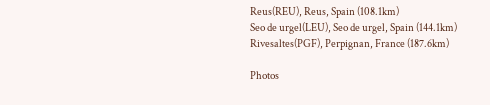Reus(REU), Reus, Spain (108.1km)
Seo de urgel(LEU), Seo de urgel, Spain (144.1km)
Rivesaltes(PGF), Perpignan, France (187.6km)

Photos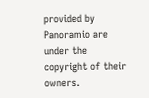provided by Panoramio are under the copyright of their owners.